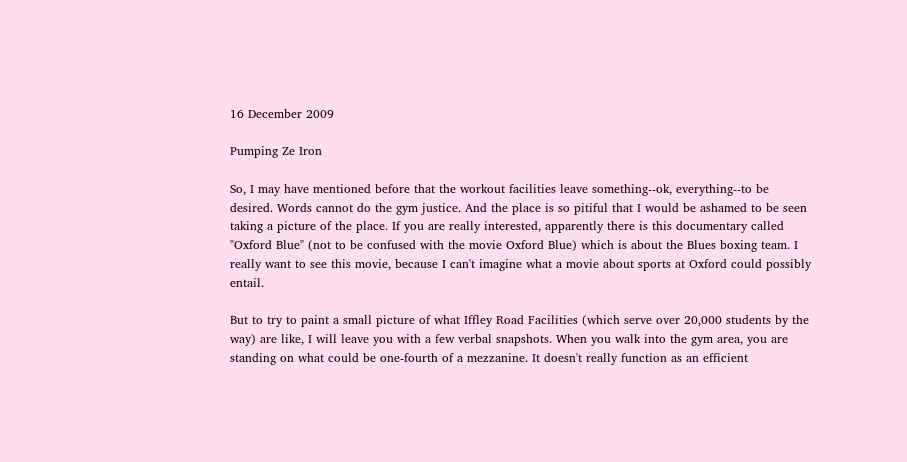16 December 2009

Pumping Ze Iron

So, I may have mentioned before that the workout facilities leave something--ok, everything--to be desired. Words cannot do the gym justice. And the place is so pitiful that I would be ashamed to be seen taking a picture of the place. If you are really interested, apparently there is this documentary called "Oxford Blue" (not to be confused with the movie Oxford Blue) which is about the Blues boxing team. I really want to see this movie, because I can't imagine what a movie about sports at Oxford could possibly entail.

But to try to paint a small picture of what Iffley Road Facilities (which serve over 20,000 students by the way) are like, I will leave you with a few verbal snapshots. When you walk into the gym area, you are standing on what could be one-fourth of a mezzanine. It doesn't really function as an efficient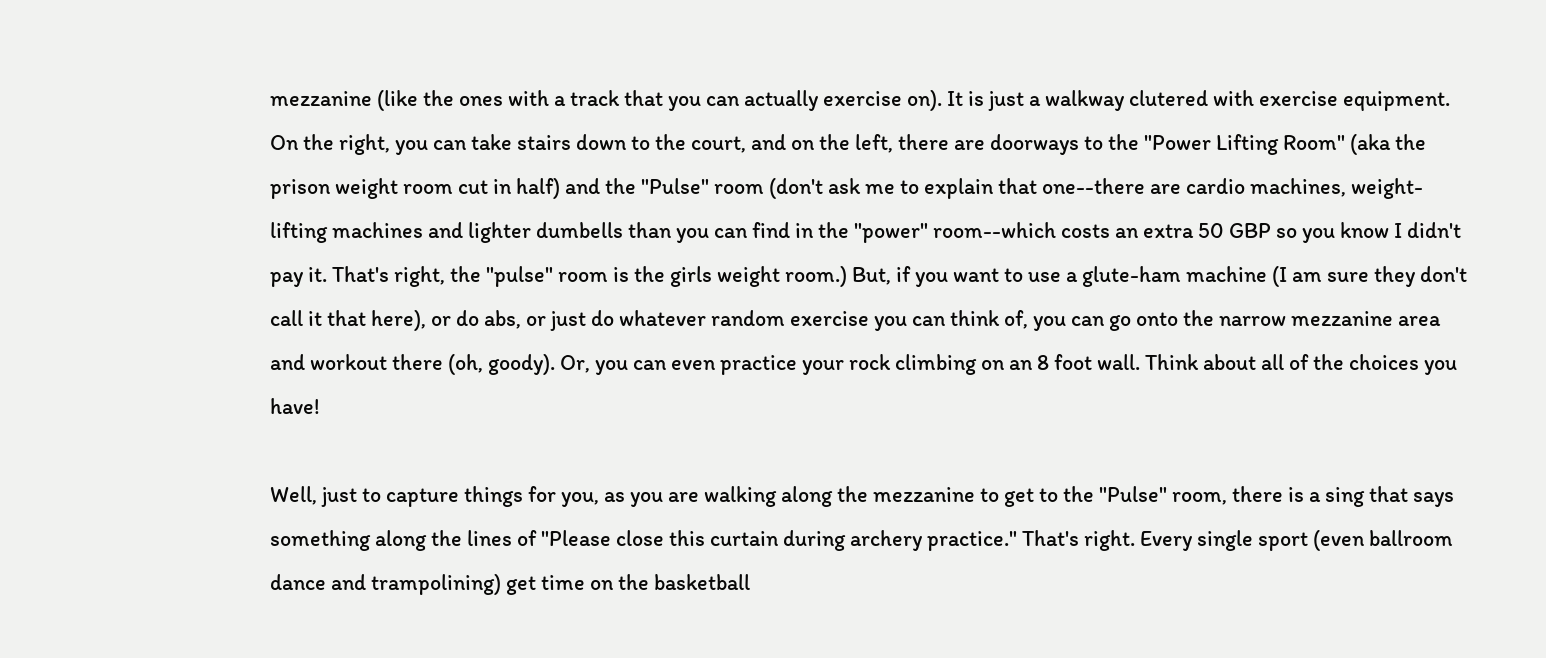mezzanine (like the ones with a track that you can actually exercise on). It is just a walkway clutered with exercise equipment. On the right, you can take stairs down to the court, and on the left, there are doorways to the "Power Lifting Room" (aka the prison weight room cut in half) and the "Pulse" room (don't ask me to explain that one--there are cardio machines, weight-lifting machines and lighter dumbells than you can find in the "power" room--which costs an extra 50 GBP so you know I didn't pay it. That's right, the "pulse" room is the girls weight room.) But, if you want to use a glute-ham machine (I am sure they don't call it that here), or do abs, or just do whatever random exercise you can think of, you can go onto the narrow mezzanine area and workout there (oh, goody). Or, you can even practice your rock climbing on an 8 foot wall. Think about all of the choices you have!

Well, just to capture things for you, as you are walking along the mezzanine to get to the "Pulse" room, there is a sing that says something along the lines of "Please close this curtain during archery practice." That's right. Every single sport (even ballroom dance and trampolining) get time on the basketball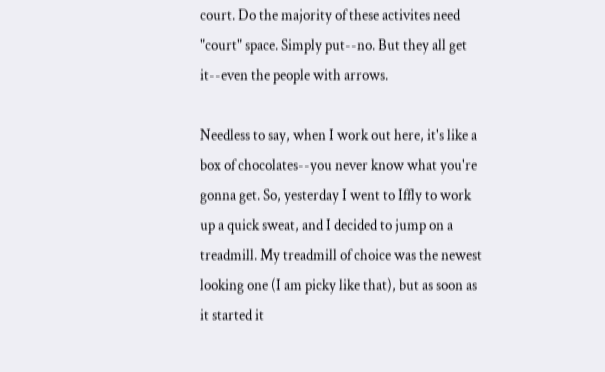court. Do the majority of these activites need "court" space. Simply put--no. But they all get it--even the people with arrows.

Needless to say, when I work out here, it's like a box of chocolates--you never know what you're gonna get. So, yesterday I went to Iffly to work up a quick sweat, and I decided to jump on a treadmill. My treadmill of choice was the newest looking one (I am picky like that), but as soon as it started it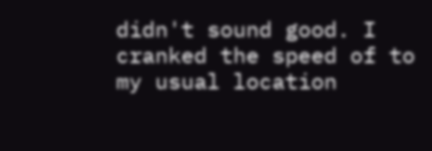didn't sound good. I cranked the speed of to my usual location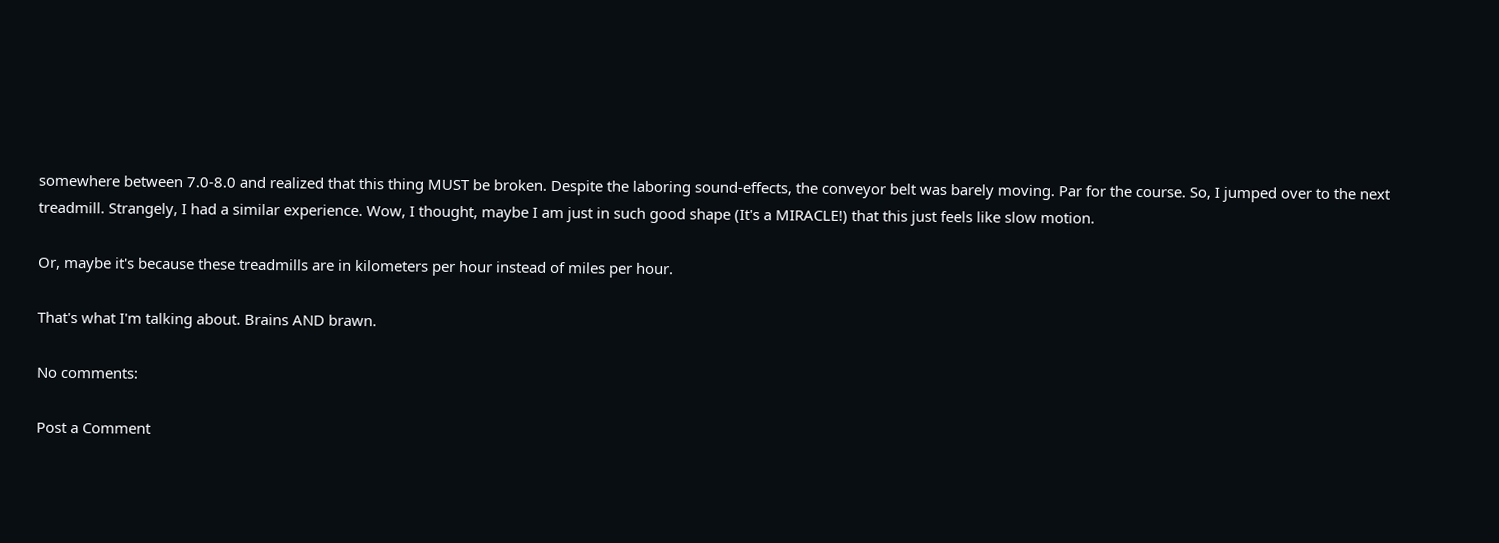somewhere between 7.0-8.0 and realized that this thing MUST be broken. Despite the laboring sound-effects, the conveyor belt was barely moving. Par for the course. So, I jumped over to the next treadmill. Strangely, I had a similar experience. Wow, I thought, maybe I am just in such good shape (It's a MIRACLE!) that this just feels like slow motion.

Or, maybe it's because these treadmills are in kilometers per hour instead of miles per hour.

That's what I'm talking about. Brains AND brawn.

No comments:

Post a Comment